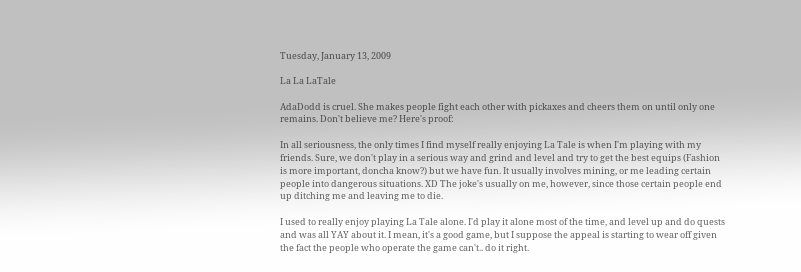Tuesday, January 13, 2009

La La LaTale

AdaDodd is cruel. She makes people fight each other with pickaxes and cheers them on until only one remains. Don't believe me? Here's proof:

In all seriousness, the only times I find myself really enjoying La Tale is when I'm playing with my friends. Sure, we don't play in a serious way and grind and level and try to get the best equips (Fashion is more important, doncha know?) but we have fun. It usually involves mining, or me leading certain people into dangerous situations. XD The joke's usually on me, however, since those certain people end up ditching me and leaving me to die.

I used to really enjoy playing La Tale alone. I'd play it alone most of the time, and level up and do quests and was all YAY about it. I mean, it's a good game, but I suppose the appeal is starting to wear off given the fact the people who operate the game can't.. do it right.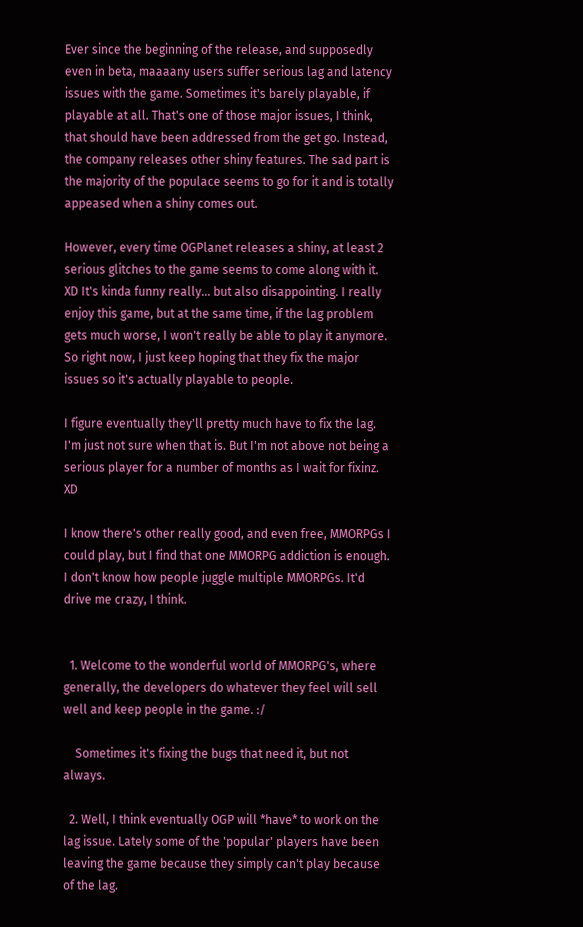Ever since the beginning of the release, and supposedly even in beta, maaaany users suffer serious lag and latency issues with the game. Sometimes it's barely playable, if playable at all. That's one of those major issues, I think, that should have been addressed from the get go. Instead, the company releases other shiny features. The sad part is the majority of the populace seems to go for it and is totally appeased when a shiny comes out.

However, every time OGPlanet releases a shiny, at least 2 serious glitches to the game seems to come along with it. XD It's kinda funny really... but also disappointing. I really enjoy this game, but at the same time, if the lag problem gets much worse, I won't really be able to play it anymore. So right now, I just keep hoping that they fix the major issues so it's actually playable to people.

I figure eventually they'll pretty much have to fix the lag. I'm just not sure when that is. But I'm not above not being a serious player for a number of months as I wait for fixinz. XD

I know there's other really good, and even free, MMORPGs I could play, but I find that one MMORPG addiction is enough. I don't know how people juggle multiple MMORPGs. It'd drive me crazy, I think.


  1. Welcome to the wonderful world of MMORPG's, where generally, the developers do whatever they feel will sell well and keep people in the game. :/

    Sometimes it's fixing the bugs that need it, but not always.

  2. Well, I think eventually OGP will *have* to work on the lag issue. Lately some of the 'popular' players have been leaving the game because they simply can't play because of the lag.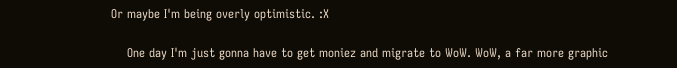Or maybe I'm being overly optimistic. :X

    One day I'm just gonna have to get moniez and migrate to WoW. WoW, a far more graphic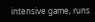intensive game, runs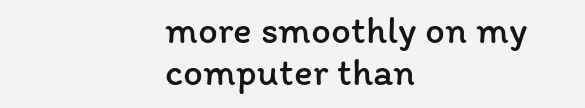more smoothly on my computer than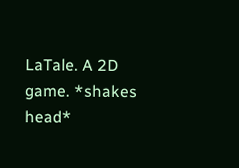LaTale. A 2D game. *shakes head*